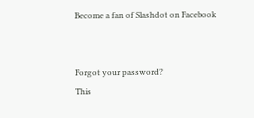Become a fan of Slashdot on Facebook


Forgot your password?
This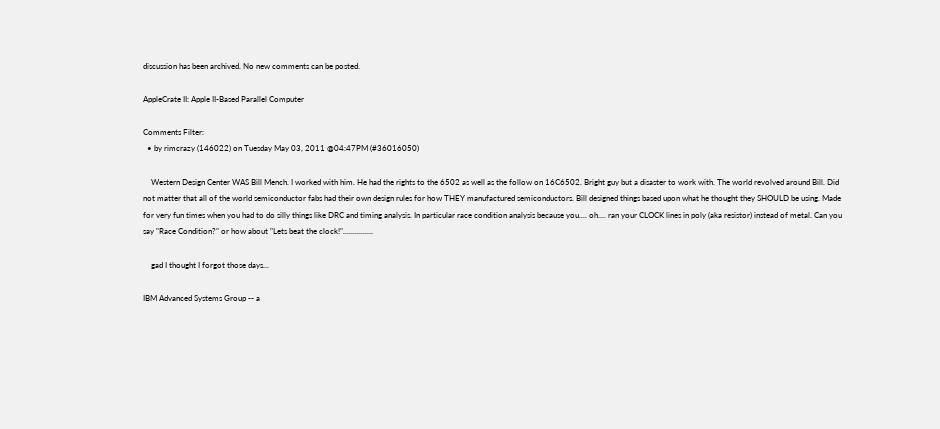discussion has been archived. No new comments can be posted.

AppleCrate II: Apple II-Based Parallel Computer

Comments Filter:
  • by rimcrazy (146022) on Tuesday May 03, 2011 @04:47PM (#36016050)

    Western Design Center WAS Bill Mench. I worked with him. He had the rights to the 6502 as well as the follow on 16C6502. Bright guy but a disaster to work with. The world revolved around Bill. Did not matter that all of the world semiconductor fabs had their own design rules for how THEY manufactured semiconductors. Bill designed things based upon what he thought they SHOULD be using. Made for very fun times when you had to do silly things like DRC and timing analysis. In particular race condition analysis because you.... oh.... ran your CLOCK lines in poly (aka resistor) instead of metal. Can you say "Race Condition?" or how about "Lets beat the clock!"...............

    gad I thought I forgot those days...

IBM Advanced Systems Group -- a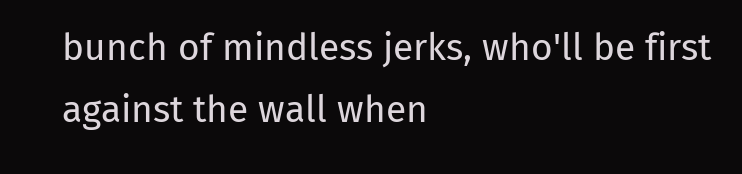bunch of mindless jerks, who'll be first against the wall when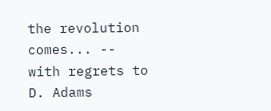the revolution comes... -- with regrets to D. Adams